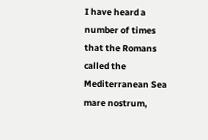I have heard a number of times that the Romans called the Mediterranean Sea mare nostrum,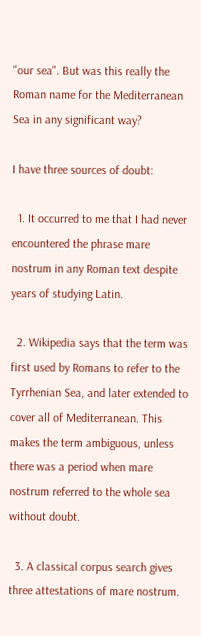"our sea". But was this really the Roman name for the Mediterranean Sea in any significant way?

I have three sources of doubt:

  1. It occurred to me that I had never encountered the phrase mare nostrum in any Roman text despite years of studying Latin.

  2. Wikipedia says that the term was first used by Romans to refer to the Tyrrhenian Sea, and later extended to cover all of Mediterranean. This makes the term ambiguous, unless there was a period when mare nostrum referred to the whole sea without doubt.

  3. A classical corpus search gives three attestations of mare nostrum.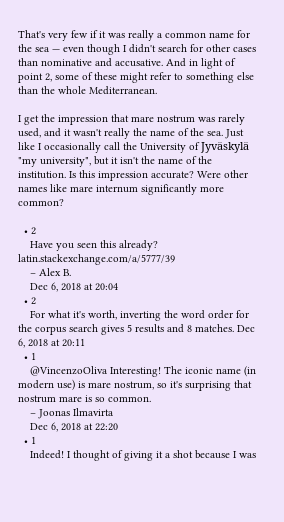That's very few if it was really a common name for the sea — even though I didn't search for other cases than nominative and accusative. And in light of point 2, some of these might refer to something else than the whole Mediterranean.

I get the impression that mare nostrum was rarely used, and it wasn't really the name of the sea. Just like I occasionally call the University of Jyväskylä "my university", but it isn't the name of the institution. Is this impression accurate? Were other names like mare internum significantly more common?

  • 2
    Have you seen this already? latin.stackexchange.com/a/5777/39
    – Alex B.
    Dec 6, 2018 at 20:04
  • 2
    For what it's worth, inverting the word order for the corpus search gives 5 results and 8 matches. Dec 6, 2018 at 20:11
  • 1
    @VincenzoOliva Interesting! The iconic name (in modern use) is mare nostrum, so it's surprising that nostrum mare is so common.
    – Joonas Ilmavirta
    Dec 6, 2018 at 22:20
  • 1
    Indeed! I thought of giving it a shot because I was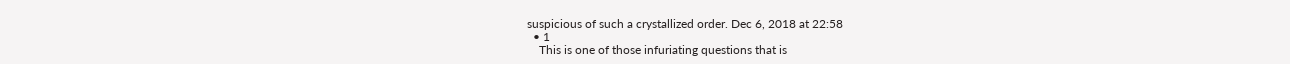suspicious of such a crystallized order. Dec 6, 2018 at 22:58
  • 1
    This is one of those infuriating questions that is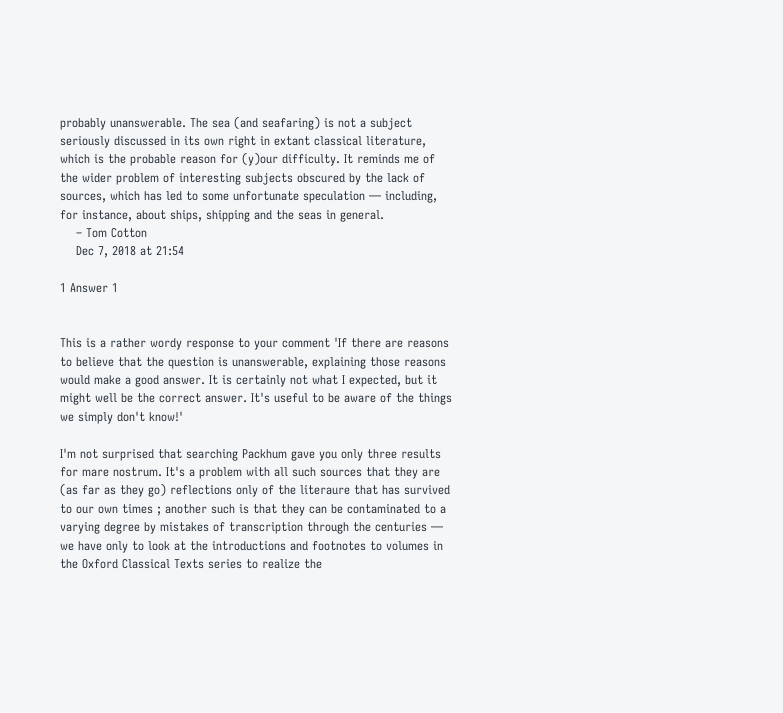probably unanswerable. The sea (and seafaring) is not a subject seriously discussed in its own right in extant classical literature, which is the probable reason for (y)our difficulty. It reminds me of the wider problem of interesting subjects obscured by the lack of sources, which has led to some unfortunate speculation — including, for instance, about ships, shipping and the seas in general.
    – Tom Cotton
    Dec 7, 2018 at 21:54

1 Answer 1


This is a rather wordy response to your comment 'If there are reasons to believe that the question is unanswerable, explaining those reasons would make a good answer. It is certainly not what I expected, but it might well be the correct answer. It's useful to be aware of the things we simply don't know!'

I'm not surprised that searching Packhum gave you only three results for mare nostrum. It's a problem with all such sources that they are (as far as they go) reflections only of the literaure that has survived to our own times ; another such is that they can be contaminated to a varying degree by mistakes of transcription through the centuries — we have only to look at the introductions and footnotes to volumes in the Oxford Classical Texts series to realize the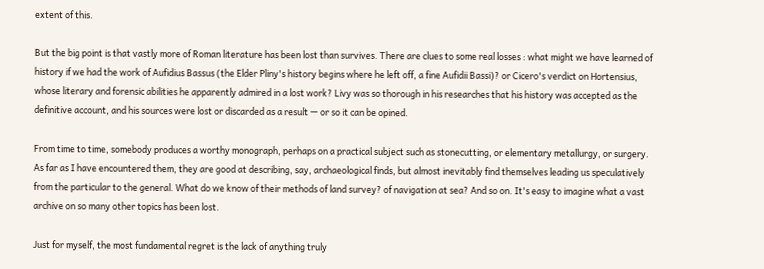extent of this.

But the big point is that vastly more of Roman literature has been lost than survives. There are clues to some real losses : what might we have learned of history if we had the work of Aufidius Bassus (the Elder Pliny's history begins where he left off, a fine Aufidii Bassi)? or Cicero's verdict on Hortensius, whose literary and forensic abilities he apparently admired in a lost work? Livy was so thorough in his researches that his history was accepted as the definitive account, and his sources were lost or discarded as a result — or so it can be opined.

From time to time, somebody produces a worthy monograph, perhaps on a practical subject such as stonecutting, or elementary metallurgy, or surgery. As far as I have encountered them, they are good at describing, say, archaeological finds, but almost inevitably find themselves leading us speculatively from the particular to the general. What do we know of their methods of land survey? of navigation at sea? And so on. It's easy to imagine what a vast archive on so many other topics has been lost.

Just for myself, the most fundamental regret is the lack of anything truly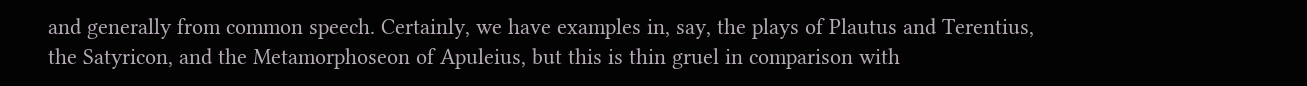and generally from common speech. Certainly, we have examples in, say, the plays of Plautus and Terentius, the Satyricon, and the Metamorphoseon of Apuleius, but this is thin gruel in comparison with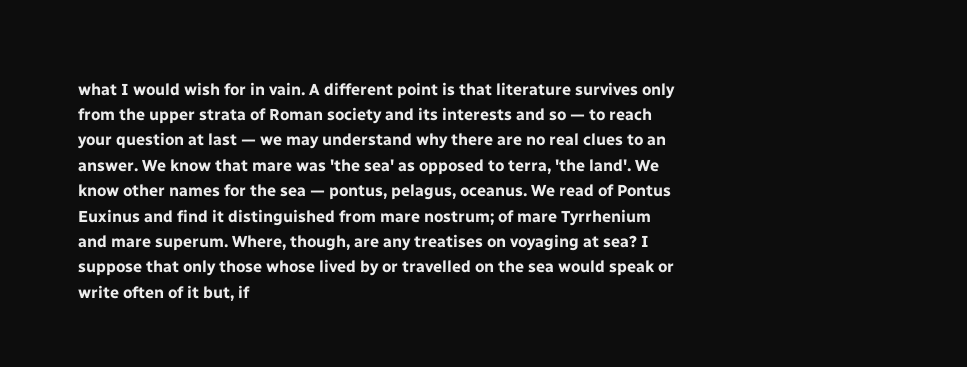what I would wish for in vain. A different point is that literature survives only from the upper strata of Roman society and its interests and so — to reach your question at last — we may understand why there are no real clues to an answer. We know that mare was 'the sea' as opposed to terra, 'the land'. We know other names for the sea — pontus, pelagus, oceanus. We read of Pontus Euxinus and find it distinguished from mare nostrum; of mare Tyrrhenium and mare superum. Where, though, are any treatises on voyaging at sea? I suppose that only those whose lived by or travelled on the sea would speak or write often of it but, if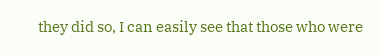they did so, I can easily see that those who were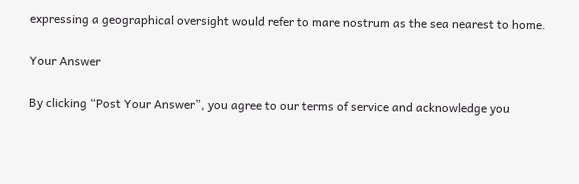expressing a geographical oversight would refer to mare nostrum as the sea nearest to home.

Your Answer

By clicking “Post Your Answer”, you agree to our terms of service and acknowledge you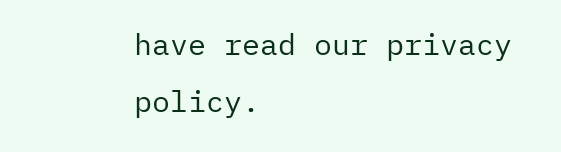have read our privacy policy.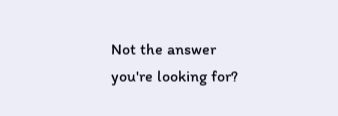Not the answer you're looking for?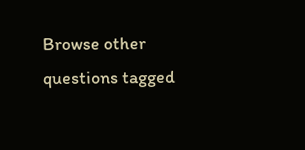Browse other questions tagged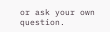or ask your own question.